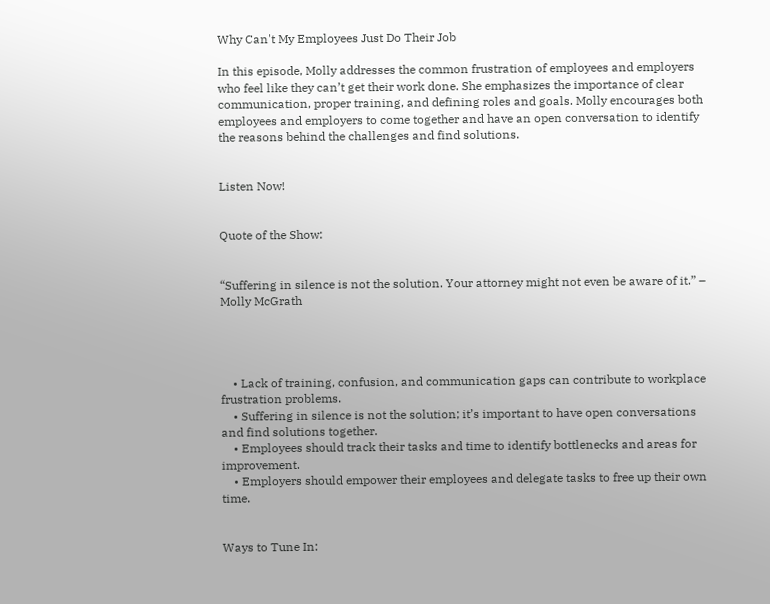Why Can't My Employees Just Do Their Job

In this episode, Molly addresses the common frustration of employees and employers who feel like they can’t get their work done. She emphasizes the importance of clear communication, proper training, and defining roles and goals. Molly encourages both employees and employers to come together and have an open conversation to identify the reasons behind the challenges and find solutions.


Listen Now!


Quote of the Show:


“Suffering in silence is not the solution. Your attorney might not even be aware of it.” – Molly McGrath




    • Lack of training, confusion, and communication gaps can contribute to workplace frustration problems.
    • Suffering in silence is not the solution; it’s important to have open conversations and find solutions together.
    • Employees should track their tasks and time to identify bottlenecks and areas for improvement.
    • Employers should empower their employees and delegate tasks to free up their own time.


Ways to Tune In: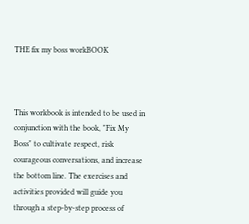THE fix my boss workBOOK



This workbook is intended to be used in conjunction with the book, "Fix My Boss" to cultivate respect, risk courageous conversations, and increase the bottom line. The exercises and activities provided will guide you through a step-by-step process of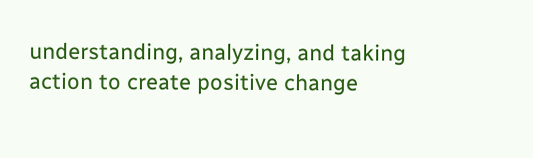understanding, analyzing, and taking action to create positive change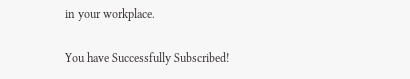in your workplace.

You have Successfully Subscribed!